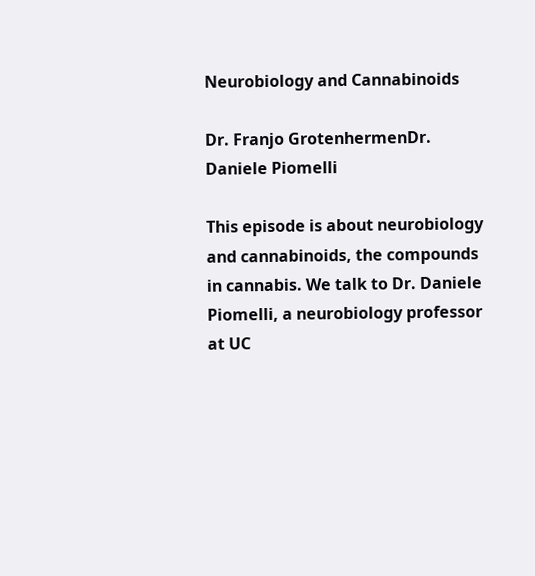Neurobiology and Cannabinoids

Dr. Franjo GrotenhermenDr. Daniele Piomelli

This episode is about neurobiology and cannabinoids, the compounds in cannabis. We talk to Dr. Daniele Piomelli, a neurobiology professor at UC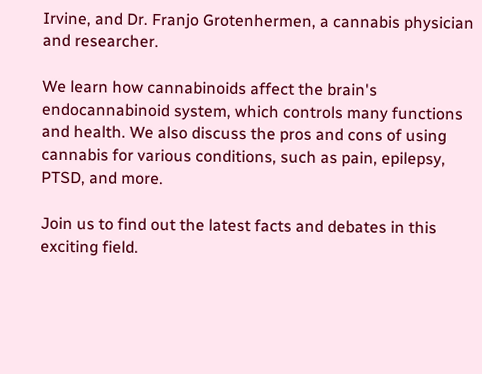Irvine, and Dr. Franjo Grotenhermen, a cannabis physician and researcher.

We learn how cannabinoids affect the brain's endocannabinoid system, which controls many functions and health. We also discuss the pros and cons of using cannabis for various conditions, such as pain, epilepsy, PTSD, and more.

Join us to find out the latest facts and debates in this exciting field.